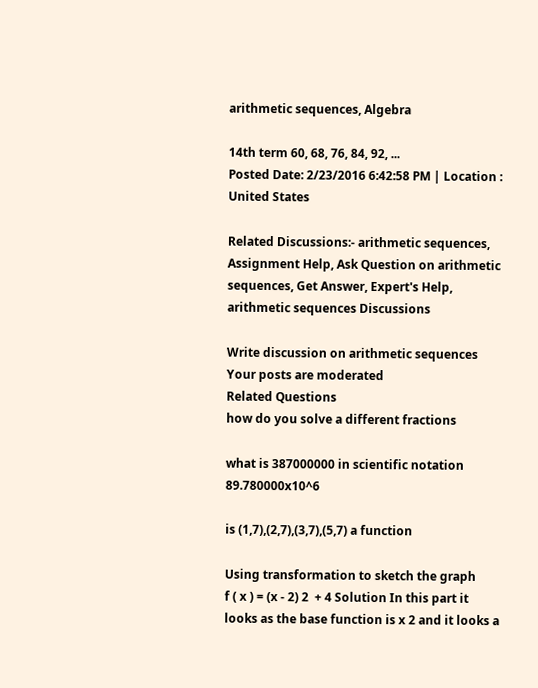arithmetic sequences, Algebra

14th term 60, 68, 76, 84, 92, ...
Posted Date: 2/23/2016 6:42:58 PM | Location : United States

Related Discussions:- arithmetic sequences, Assignment Help, Ask Question on arithmetic sequences, Get Answer, Expert's Help, arithmetic sequences Discussions

Write discussion on arithmetic sequences
Your posts are moderated
Related Questions
how do you solve a different fractions

what is 387000000 in scientific notation 89.780000x10^6

is (1,7),(2,7),(3,7),(5,7) a function

Using transformation to sketch the graph                             f ( x ) = (x - 2) 2  + 4 Solution In this part it looks as the base function is x 2 and it looks a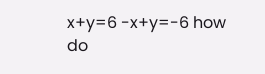x+y=6 -x+y=-6 how do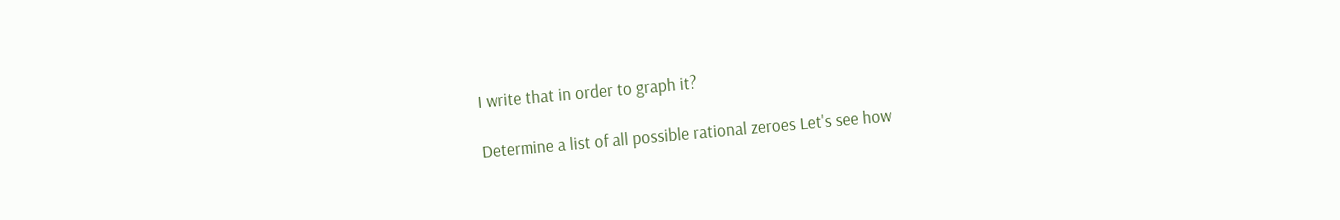I write that in order to graph it?

Determine a list of all possible rational zeroes Let's see how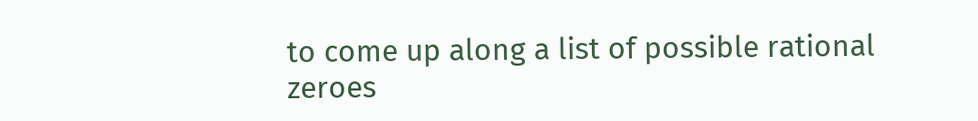to come up along a list of possible rational zeroes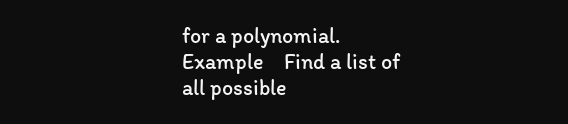for a polynomial. Example    Find a list of all possible